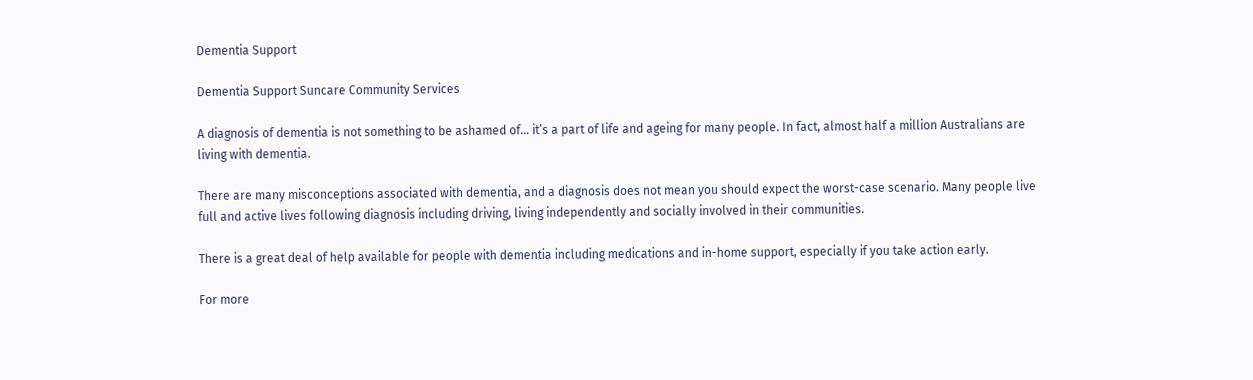Dementia Support

Dementia Support Suncare Community Services

A diagnosis of dementia is not something to be ashamed of… it’s a part of life and ageing for many people. In fact, almost half a million Australians are living with dementia.

There are many misconceptions associated with dementia, and a diagnosis does not mean you should expect the worst-case scenario. Many people live full and active lives following diagnosis including driving, living independently and socially involved in their communities.

There is a great deal of help available for people with dementia including medications and in-home support, especially if you take action early.

For more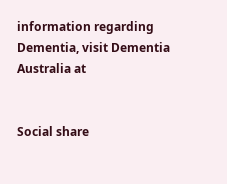information regarding Dementia, visit Dementia Australia at


Social share